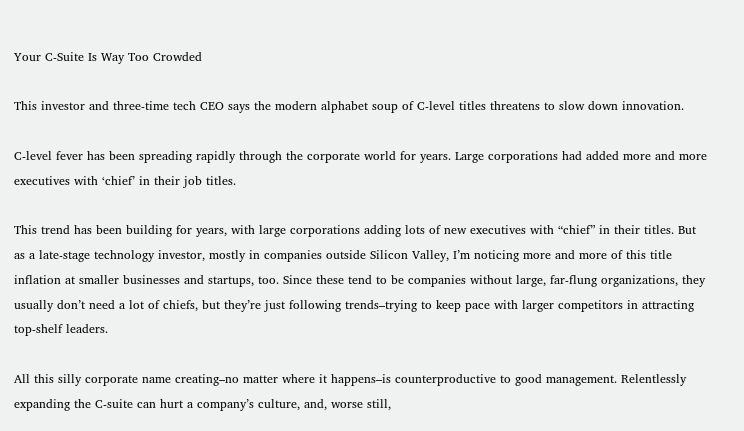Your C-Suite Is Way Too Crowded

This investor and three-time tech CEO says the modern alphabet soup of C-level titles threatens to slow down innovation.

C-level fever has been spreading rapidly through the corporate world for years. Large corporations had added more and more executives with ‘chief’ in their job titles.

This trend has been building for years, with large corporations adding lots of new executives with “chief” in their titles. But as a late-stage technology investor, mostly in companies outside Silicon Valley, I’m noticing more and more of this title inflation at smaller businesses and startups, too. Since these tend to be companies without large, far-flung organizations, they usually don’t need a lot of chiefs, but they’re just following trends–trying to keep pace with larger competitors in attracting top-shelf leaders.

All this silly corporate name creating–no matter where it happens–is counterproductive to good management. Relentlessly expanding the C-suite can hurt a company’s culture, and, worse still,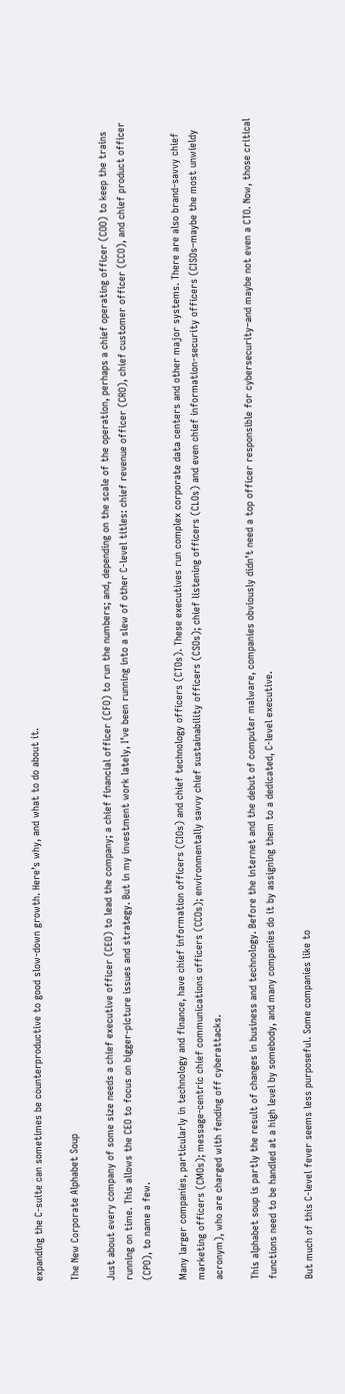expanding the C-suite can sometimes be counterproductive to good slow-down growth. Here’s why, and what to do about it.

The New Corporate Alphabet Soup

Just about every company of some size needs a chief executive officer (CEO) to lead the company; a chief financial officer (CFO) to run the numbers; and, depending on the scale of the operation, perhaps a chief operating officer (COO) to keep the trains running on time. This allows the CEO to focus on bigger-picture issues and strategy. But in my investment work lately, I’ve been running into a slew of other C-level titles: chief revenue officer (CRO), chief customer officer (CCO), and chief product officer (CPO), to name a few.

Many larger companies, particularly in technology and finance, have chief information officers (CIOs) and chief technology officers (CTOs). These executives run complex corporate data centers and other major systems. There are also brand-savvy chief marketing officers (CMOs); message-centric chief communications officers (CCOs); environmentally savvy chief sustainability officers (CSOs); chief listening officers (CLOs) and even chief information-security officers (CISOs–maybe the most unwieldy acronym), who are charged with fending off cyberattacks.

This alphabet soup is partly the result of changes in business and technology. Before the internet and the debut of computer malware, companies obviously didn’t need a top officer responsible for cybersecurity–and maybe not even a CTO. Now, those critical functions need to be handled at a high level by somebody, and many companies do it by assigning them to a dedicated, C-level executive.

But much of this C-level fever seems less purposeful. Some companies like to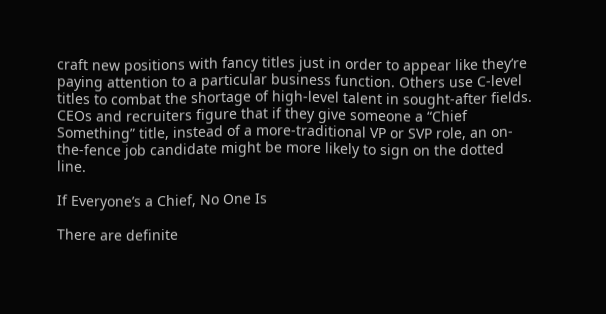craft new positions with fancy titles just in order to appear like they’re paying attention to a particular business function. Others use C-level titles to combat the shortage of high-level talent in sought-after fields. CEOs and recruiters figure that if they give someone a “Chief Something” title, instead of a more-traditional VP or SVP role, an on-the-fence job candidate might be more likely to sign on the dotted line.

If Everyone’s a Chief, No One Is

There are definite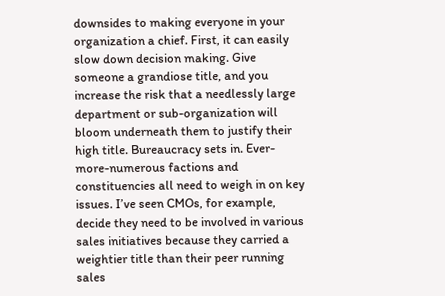downsides to making everyone in your organization a chief. First, it can easily slow down decision making. Give someone a grandiose title, and you increase the risk that a needlessly large department or sub-organization will bloom underneath them to justify their high title. Bureaucracy sets in. Ever-more-numerous factions and constituencies all need to weigh in on key issues. I’ve seen CMOs, for example, decide they need to be involved in various sales initiatives because they carried a weightier title than their peer running sales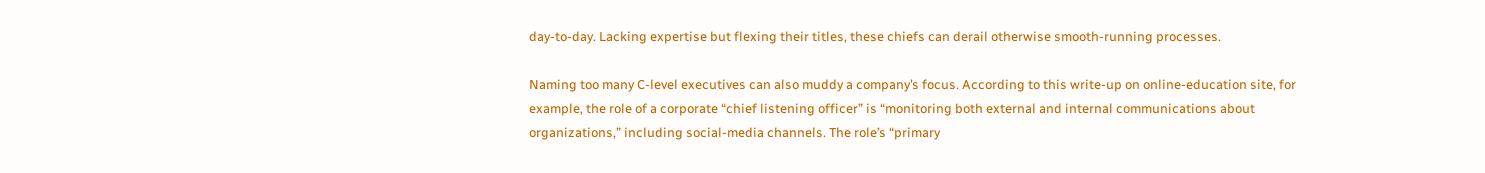day-to-day. Lacking expertise but flexing their titles, these chiefs can derail otherwise smooth-running processes.

Naming too many C-level executives can also muddy a company’s focus. According to this write-up on online-education site, for example, the role of a corporate “chief listening officer” is “monitoring both external and internal communications about organizations,” including social-media channels. The role’s “primary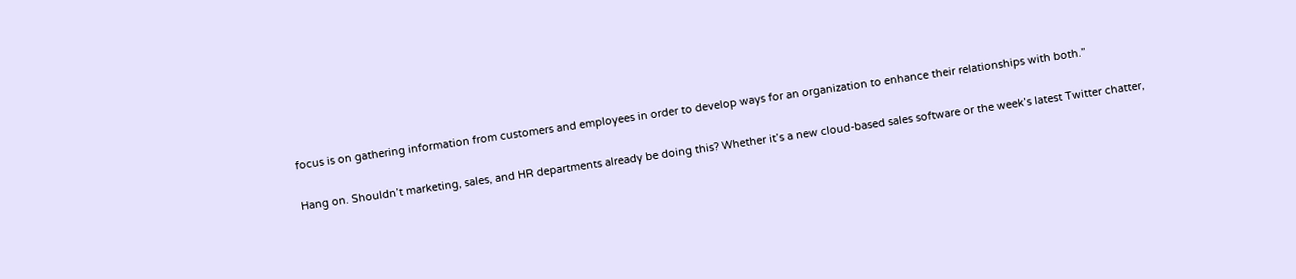focus is on gathering information from customers and employees in order to develop ways for an organization to enhance their relationships with both.”

Hang on. Shouldn’t marketing, sales, and HR departments already be doing this? Whether it’s a new cloud-based sales software or the week’s latest Twitter chatter,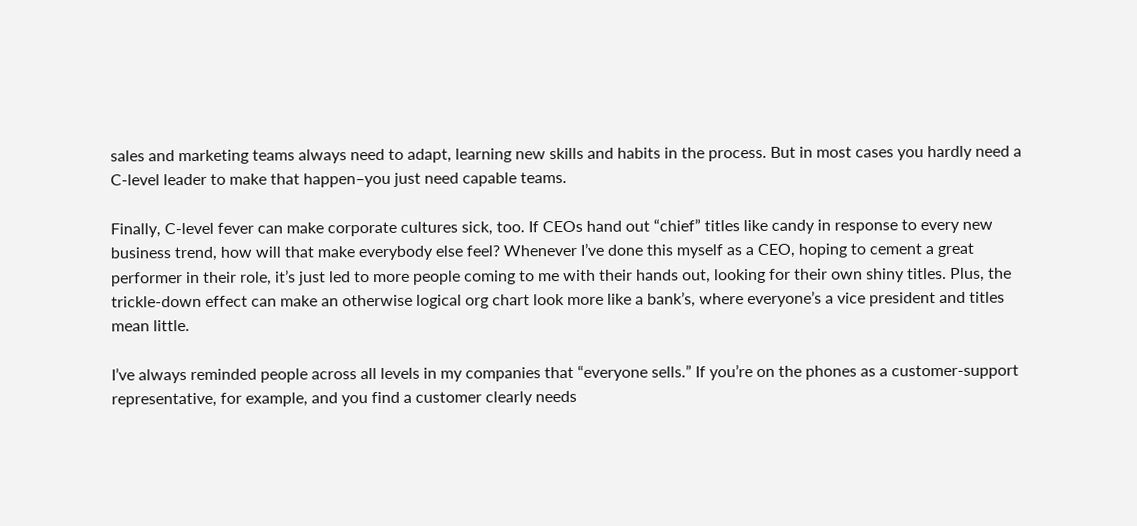sales and marketing teams always need to adapt, learning new skills and habits in the process. But in most cases you hardly need a C-level leader to make that happen–you just need capable teams.

Finally, C-level fever can make corporate cultures sick, too. If CEOs hand out “chief” titles like candy in response to every new business trend, how will that make everybody else feel? Whenever I’ve done this myself as a CEO, hoping to cement a great performer in their role, it’s just led to more people coming to me with their hands out, looking for their own shiny titles. Plus, the trickle-down effect can make an otherwise logical org chart look more like a bank’s, where everyone’s a vice president and titles mean little.

I’ve always reminded people across all levels in my companies that “everyone sells.” If you’re on the phones as a customer-support representative, for example, and you find a customer clearly needs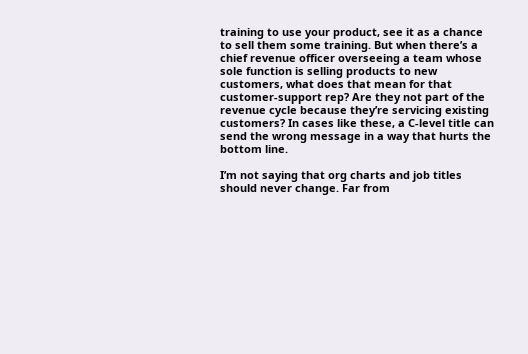training to use your product, see it as a chance to sell them some training. But when there’s a chief revenue officer overseeing a team whose sole function is selling products to new customers, what does that mean for that customer-support rep? Are they not part of the revenue cycle because they’re servicing existing customers? In cases like these, a C-level title can send the wrong message in a way that hurts the bottom line.

I’m not saying that org charts and job titles should never change. Far from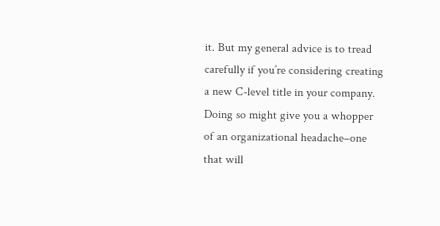it. But my general advice is to tread carefully if you’re considering creating a new C-level title in your company. Doing so might give you a whopper of an organizational headache–one that will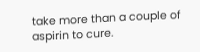take more than a couple of aspirin to cure.